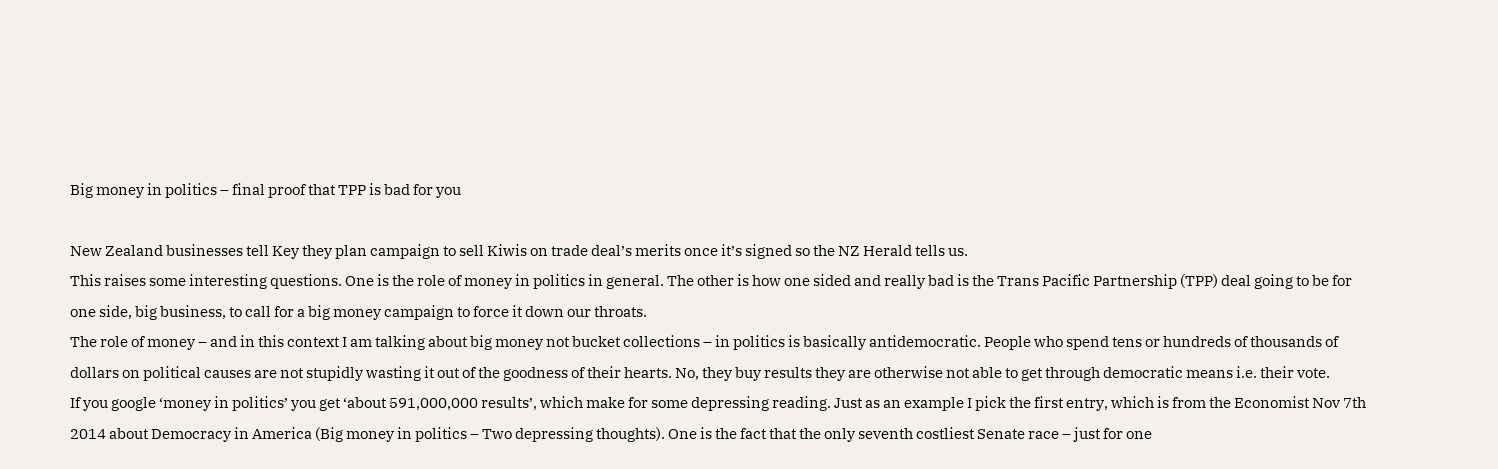Big money in politics – final proof that TPP is bad for you

New Zealand businesses tell Key they plan campaign to sell Kiwis on trade deal’s merits once it’s signed so the NZ Herald tells us.
This raises some interesting questions. One is the role of money in politics in general. The other is how one sided and really bad is the Trans Pacific Partnership (TPP) deal going to be for one side, big business, to call for a big money campaign to force it down our throats.
The role of money – and in this context I am talking about big money not bucket collections – in politics is basically antidemocratic. People who spend tens or hundreds of thousands of dollars on political causes are not stupidly wasting it out of the goodness of their hearts. No, they buy results they are otherwise not able to get through democratic means i.e. their vote.
If you google ‘money in politics’ you get ‘about 591,000,000 results’, which make for some depressing reading. Just as an example I pick the first entry, which is from the Economist Nov 7th 2014 about Democracy in America (Big money in politics – Two depressing thoughts). One is the fact that the only seventh costliest Senate race – just for one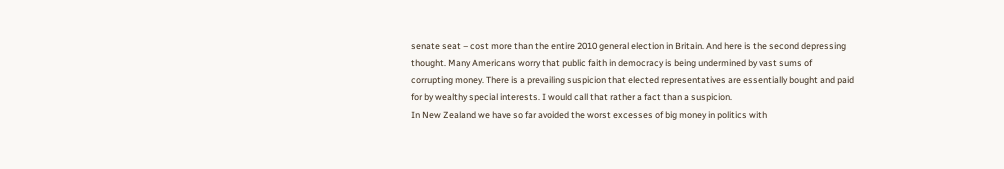senate seat – cost more than the entire 2010 general election in Britain. And here is the second depressing thought. Many Americans worry that public faith in democracy is being undermined by vast sums of corrupting money. There is a prevailing suspicion that elected representatives are essentially bought and paid for by wealthy special interests. I would call that rather a fact than a suspicion.
In New Zealand we have so far avoided the worst excesses of big money in politics with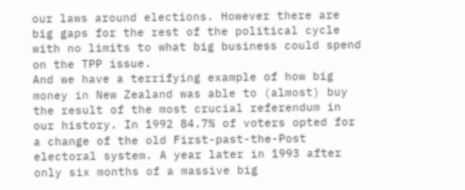our laws around elections. However there are big gaps for the rest of the political cycle with no limits to what big business could spend on the TPP issue.
And we have a terrifying example of how big money in New Zealand was able to (almost) buy the result of the most crucial referendum in our history. In 1992 84.7% of voters opted for a change of the old First-past-the-Post electoral system. A year later in 1993 after only six months of a massive big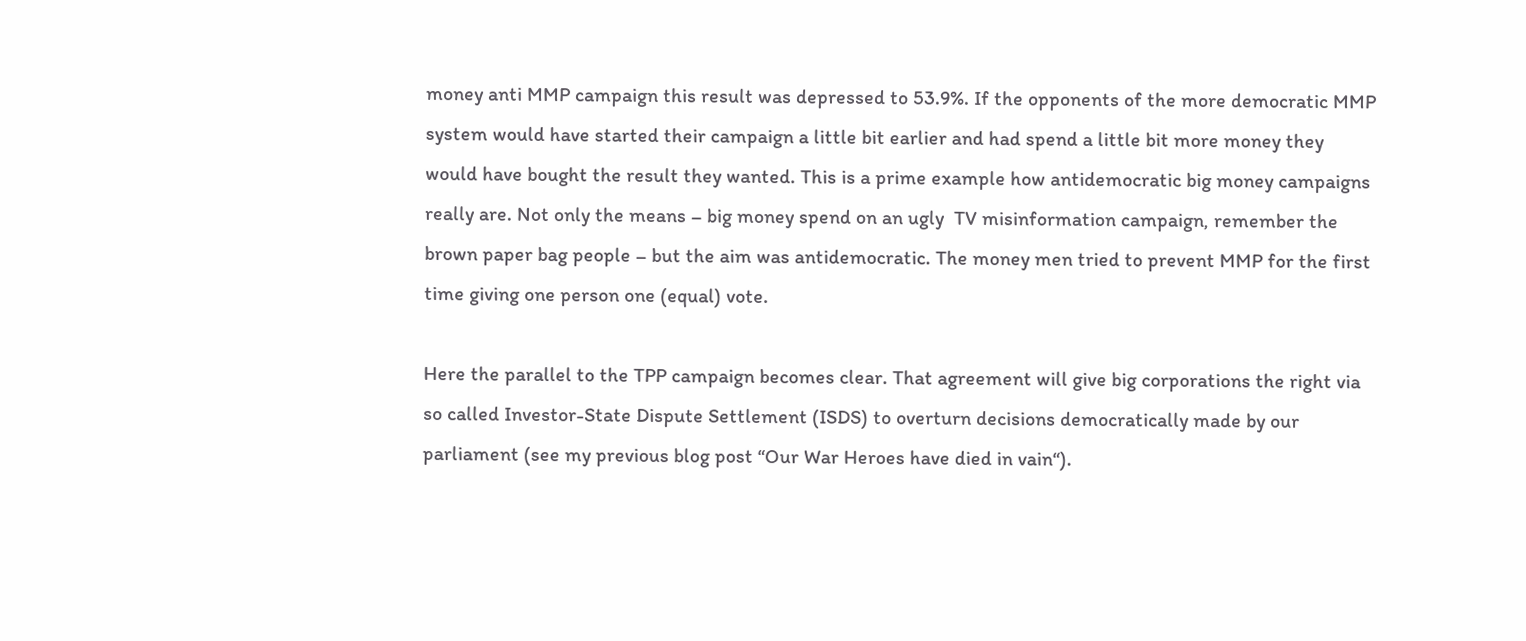money anti MMP campaign this result was depressed to 53.9%. If the opponents of the more democratic MMP system would have started their campaign a little bit earlier and had spend a little bit more money they would have bought the result they wanted. This is a prime example how antidemocratic big money campaigns really are. Not only the means – big money spend on an ugly  TV misinformation campaign, remember the brown paper bag people – but the aim was antidemocratic. The money men tried to prevent MMP for the first time giving one person one (equal) vote.

Here the parallel to the TPP campaign becomes clear. That agreement will give big corporations the right via so called Investor-State Dispute Settlement (ISDS) to overturn decisions democratically made by our parliament (see my previous blog post “Our War Heroes have died in vain“).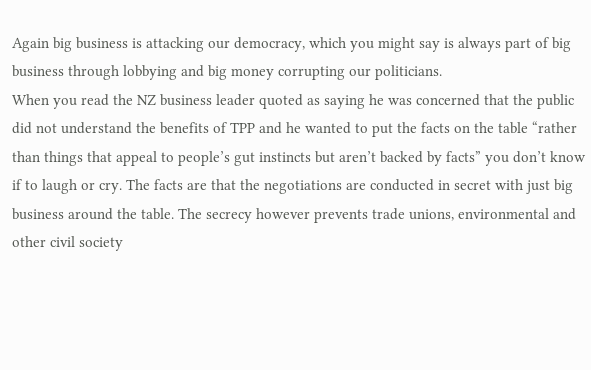Again big business is attacking our democracy, which you might say is always part of big business through lobbying and big money corrupting our politicians.
When you read the NZ business leader quoted as saying he was concerned that the public did not understand the benefits of TPP and he wanted to put the facts on the table “rather than things that appeal to people’s gut instincts but aren’t backed by facts” you don’t know if to laugh or cry. The facts are that the negotiations are conducted in secret with just big business around the table. The secrecy however prevents trade unions, environmental and other civil society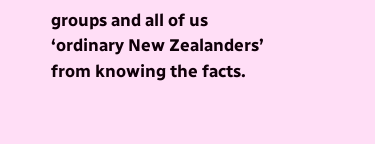groups and all of us ‘ordinary New Zealanders’ from knowing the facts.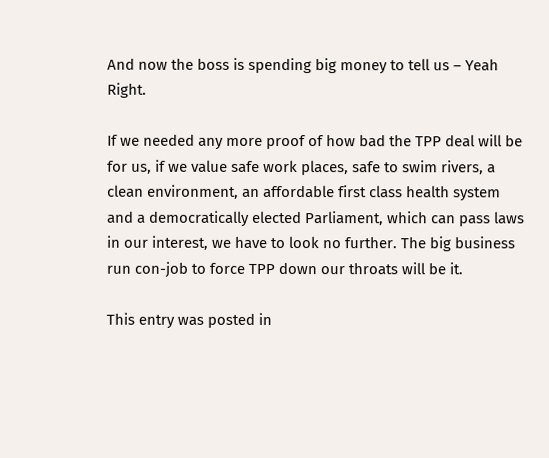And now the boss is spending big money to tell us – Yeah Right.

If we needed any more proof of how bad the TPP deal will be for us, if we value safe work places, safe to swim rivers, a clean environment, an affordable first class health system and a democratically elected Parliament, which can pass laws in our interest, we have to look no further. The big business run con-job to force TPP down our throats will be it.

This entry was posted in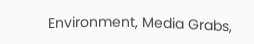Environment, Media Grabs,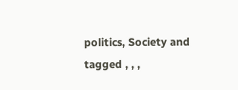politics, Society and tagged , , ,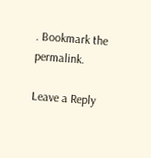. Bookmark the permalink.

Leave a Reply